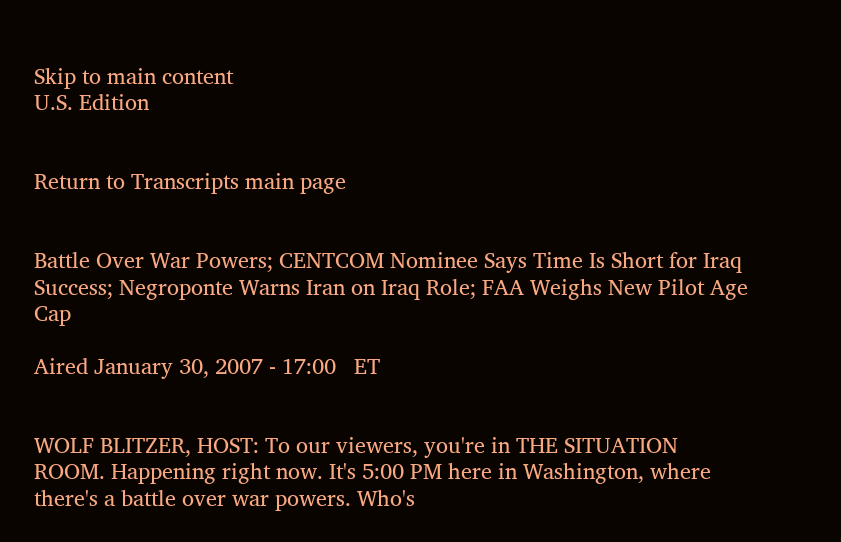Skip to main content
U.S. Edition


Return to Transcripts main page


Battle Over War Powers; CENTCOM Nominee Says Time Is Short for Iraq Success; Negroponte Warns Iran on Iraq Role; FAA Weighs New Pilot Age Cap

Aired January 30, 2007 - 17:00   ET


WOLF BLITZER, HOST: To our viewers, you're in THE SITUATION ROOM. Happening right now. It's 5:00 PM here in Washington, where there's a battle over war powers. Who's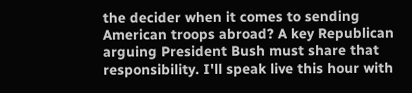the decider when it comes to sending American troops abroad? A key Republican arguing President Bush must share that responsibility. I'll speak live this hour with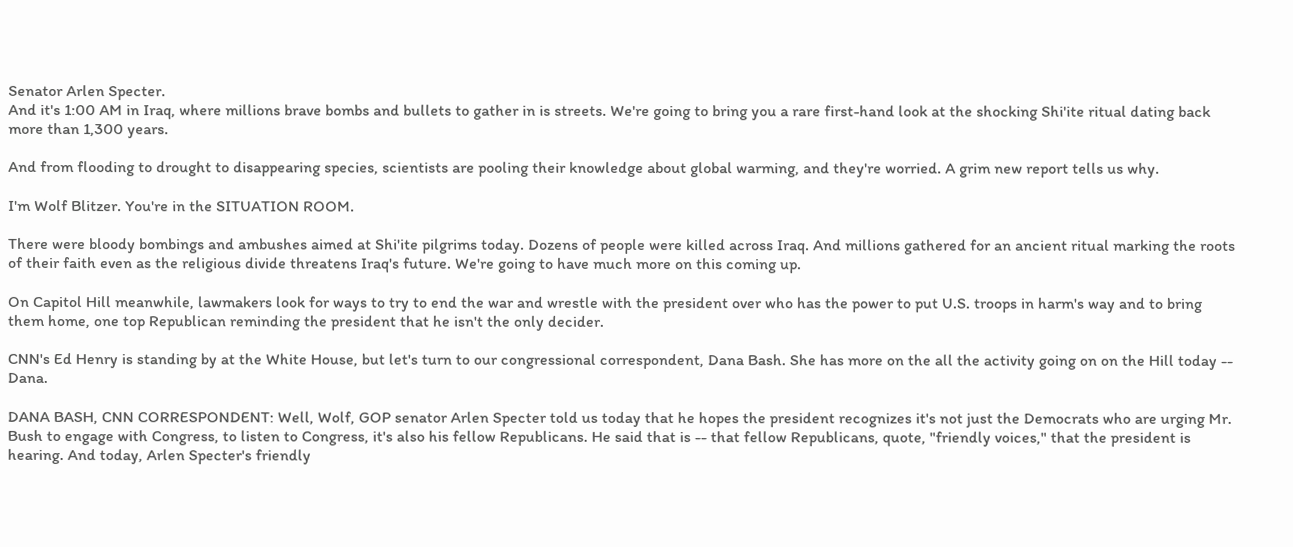Senator Arlen Specter.
And it's 1:00 AM in Iraq, where millions brave bombs and bullets to gather in is streets. We're going to bring you a rare first-hand look at the shocking Shi'ite ritual dating back more than 1,300 years.

And from flooding to drought to disappearing species, scientists are pooling their knowledge about global warming, and they're worried. A grim new report tells us why.

I'm Wolf Blitzer. You're in the SITUATION ROOM.

There were bloody bombings and ambushes aimed at Shi'ite pilgrims today. Dozens of people were killed across Iraq. And millions gathered for an ancient ritual marking the roots of their faith even as the religious divide threatens Iraq's future. We're going to have much more on this coming up.

On Capitol Hill meanwhile, lawmakers look for ways to try to end the war and wrestle with the president over who has the power to put U.S. troops in harm's way and to bring them home, one top Republican reminding the president that he isn't the only decider.

CNN's Ed Henry is standing by at the White House, but let's turn to our congressional correspondent, Dana Bash. She has more on the all the activity going on on the Hill today -- Dana.

DANA BASH, CNN CORRESPONDENT: Well, Wolf, GOP senator Arlen Specter told us today that he hopes the president recognizes it's not just the Democrats who are urging Mr. Bush to engage with Congress, to listen to Congress, it's also his fellow Republicans. He said that is -- that fellow Republicans, quote, "friendly voices," that the president is hearing. And today, Arlen Specter's friendly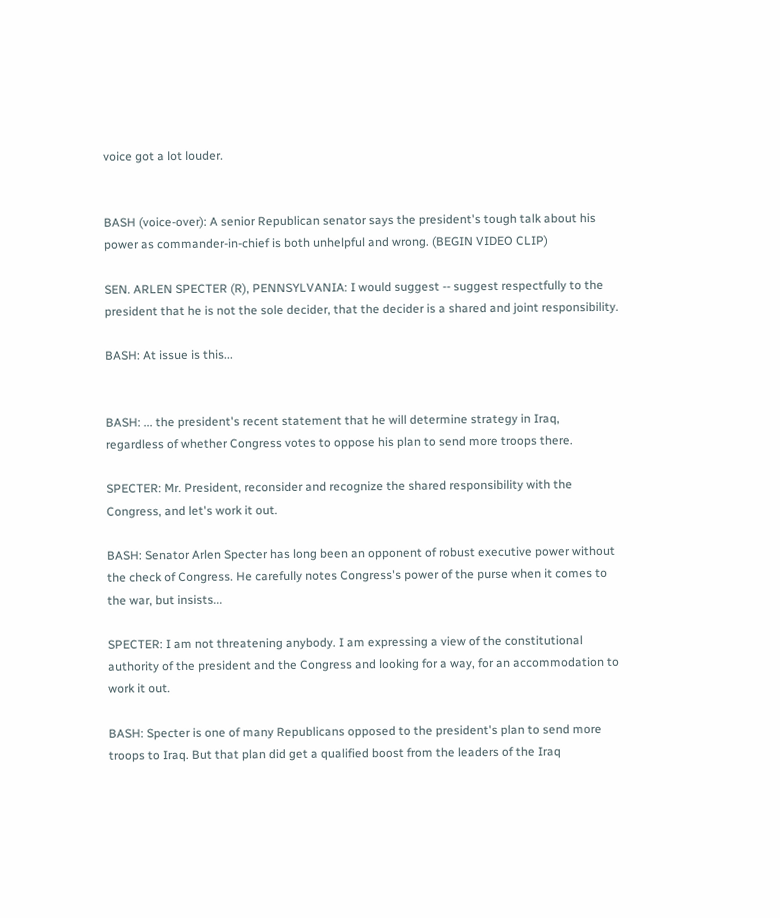voice got a lot louder.


BASH (voice-over): A senior Republican senator says the president's tough talk about his power as commander-in-chief is both unhelpful and wrong. (BEGIN VIDEO CLIP)

SEN. ARLEN SPECTER (R), PENNSYLVANIA: I would suggest -- suggest respectfully to the president that he is not the sole decider, that the decider is a shared and joint responsibility.

BASH: At issue is this...


BASH: ... the president's recent statement that he will determine strategy in Iraq, regardless of whether Congress votes to oppose his plan to send more troops there.

SPECTER: Mr. President, reconsider and recognize the shared responsibility with the Congress, and let's work it out.

BASH: Senator Arlen Specter has long been an opponent of robust executive power without the check of Congress. He carefully notes Congress's power of the purse when it comes to the war, but insists...

SPECTER: I am not threatening anybody. I am expressing a view of the constitutional authority of the president and the Congress and looking for a way, for an accommodation to work it out.

BASH: Specter is one of many Republicans opposed to the president's plan to send more troops to Iraq. But that plan did get a qualified boost from the leaders of the Iraq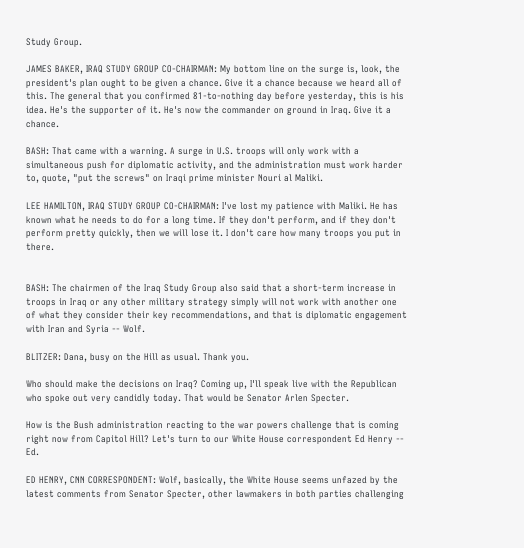Study Group.

JAMES BAKER, IRAQ STUDY GROUP CO-CHAIRMAN: My bottom line on the surge is, look, the president's plan ought to be given a chance. Give it a chance because we heard all of this. The general that you confirmed 81-to-nothing day before yesterday, this is his idea. He's the supporter of it. He's now the commander on ground in Iraq. Give it a chance.

BASH: That came with a warning. A surge in U.S. troops will only work with a simultaneous push for diplomatic activity, and the administration must work harder to, quote, "put the screws" on Iraqi prime minister Nouri al Maliki.

LEE HAMILTON, IRAQ STUDY GROUP CO-CHAIRMAN: I've lost my patience with Maliki. He has known what he needs to do for a long time. If they don't perform, and if they don't perform pretty quickly, then we will lose it. I don't care how many troops you put in there.


BASH: The chairmen of the Iraq Study Group also said that a short-term increase in troops in Iraq or any other military strategy simply will not work with another one of what they consider their key recommendations, and that is diplomatic engagement with Iran and Syria -- Wolf.

BLITZER: Dana, busy on the Hill as usual. Thank you.

Who should make the decisions on Iraq? Coming up, I'll speak live with the Republican who spoke out very candidly today. That would be Senator Arlen Specter.

How is the Bush administration reacting to the war powers challenge that is coming right now from Capitol Hill? Let's turn to our White House correspondent Ed Henry -- Ed.

ED HENRY, CNN CORRESPONDENT: Wolf, basically, the White House seems unfazed by the latest comments from Senator Specter, other lawmakers in both parties challenging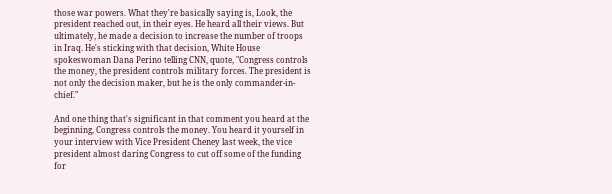those war powers. What they're basically saying is, Look, the president reached out, in their eyes. He heard all their views. But ultimately, he made a decision to increase the number of troops in Iraq. He's sticking with that decision, White House spokeswoman Dana Perino telling CNN, quote, "Congress controls the money, the president controls military forces. The president is not only the decision maker, but he is the only commander-in-chief."

And one thing that's significant in that comment you heard at the beginning, Congress controls the money. You heard it yourself in your interview with Vice President Cheney last week, the vice president almost daring Congress to cut off some of the funding for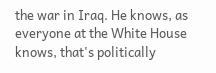the war in Iraq. He knows, as everyone at the White House knows, that's politically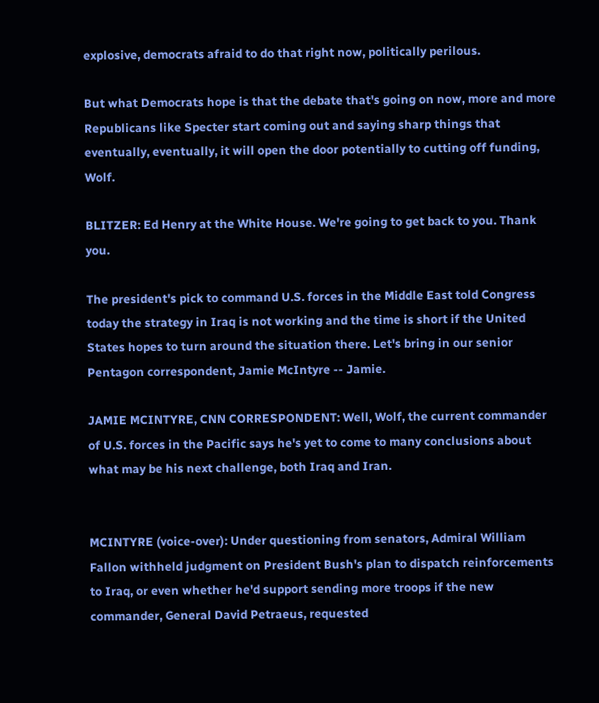explosive, democrats afraid to do that right now, politically perilous.

But what Democrats hope is that the debate that's going on now, more and more Republicans like Specter start coming out and saying sharp things that eventually, eventually, it will open the door potentially to cutting off funding, Wolf.

BLITZER: Ed Henry at the White House. We're going to get back to you. Thank you.

The president's pick to command U.S. forces in the Middle East told Congress today the strategy in Iraq is not working and the time is short if the United States hopes to turn around the situation there. Let's bring in our senior Pentagon correspondent, Jamie McIntyre -- Jamie.

JAMIE MCINTYRE, CNN CORRESPONDENT: Well, Wolf, the current commander of U.S. forces in the Pacific says he's yet to come to many conclusions about what may be his next challenge, both Iraq and Iran.


MCINTYRE (voice-over): Under questioning from senators, Admiral William Fallon withheld judgment on President Bush's plan to dispatch reinforcements to Iraq, or even whether he'd support sending more troops if the new commander, General David Petraeus, requested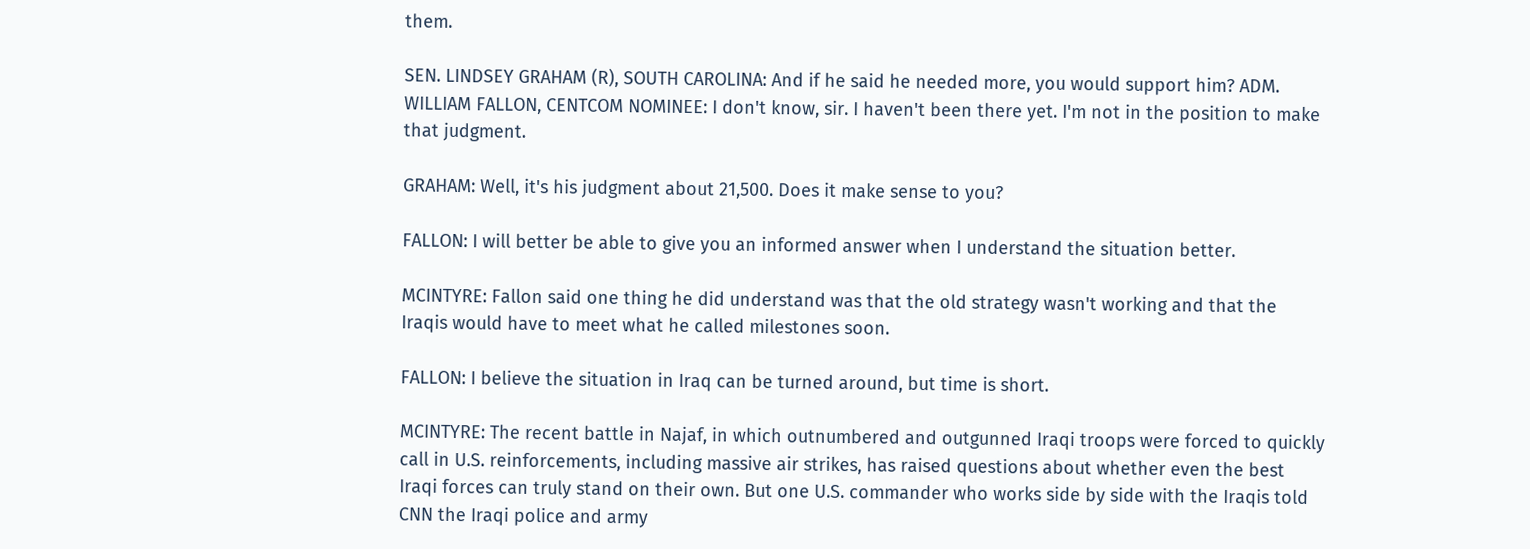them.

SEN. LINDSEY GRAHAM (R), SOUTH CAROLINA: And if he said he needed more, you would support him? ADM. WILLIAM FALLON, CENTCOM NOMINEE: I don't know, sir. I haven't been there yet. I'm not in the position to make that judgment.

GRAHAM: Well, it's his judgment about 21,500. Does it make sense to you?

FALLON: I will better be able to give you an informed answer when I understand the situation better.

MCINTYRE: Fallon said one thing he did understand was that the old strategy wasn't working and that the Iraqis would have to meet what he called milestones soon.

FALLON: I believe the situation in Iraq can be turned around, but time is short.

MCINTYRE: The recent battle in Najaf, in which outnumbered and outgunned Iraqi troops were forced to quickly call in U.S. reinforcements, including massive air strikes, has raised questions about whether even the best Iraqi forces can truly stand on their own. But one U.S. commander who works side by side with the Iraqis told CNN the Iraqi police and army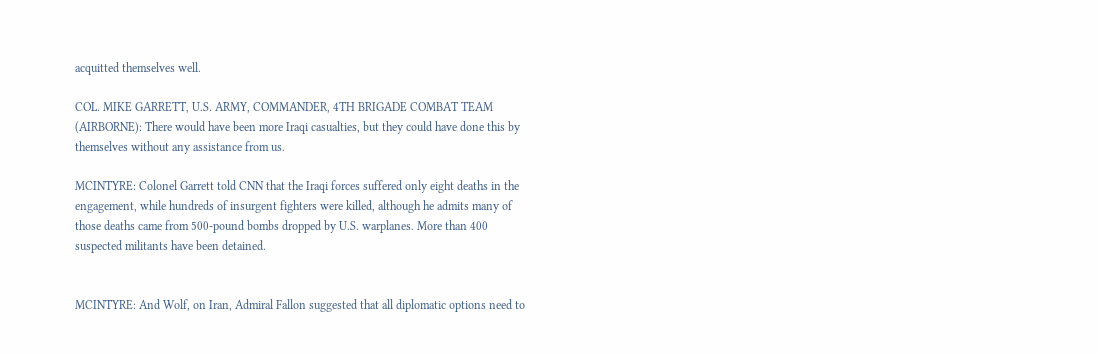acquitted themselves well.

COL. MIKE GARRETT, U.S. ARMY, COMMANDER, 4TH BRIGADE COMBAT TEAM (AIRBORNE): There would have been more Iraqi casualties, but they could have done this by themselves without any assistance from us.

MCINTYRE: Colonel Garrett told CNN that the Iraqi forces suffered only eight deaths in the engagement, while hundreds of insurgent fighters were killed, although he admits many of those deaths came from 500-pound bombs dropped by U.S. warplanes. More than 400 suspected militants have been detained.


MCINTYRE: And Wolf, on Iran, Admiral Fallon suggested that all diplomatic options need to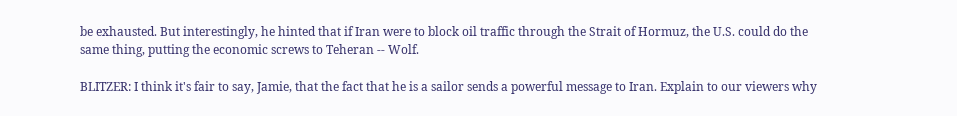be exhausted. But interestingly, he hinted that if Iran were to block oil traffic through the Strait of Hormuz, the U.S. could do the same thing, putting the economic screws to Teheran -- Wolf.

BLITZER: I think it's fair to say, Jamie, that the fact that he is a sailor sends a powerful message to Iran. Explain to our viewers why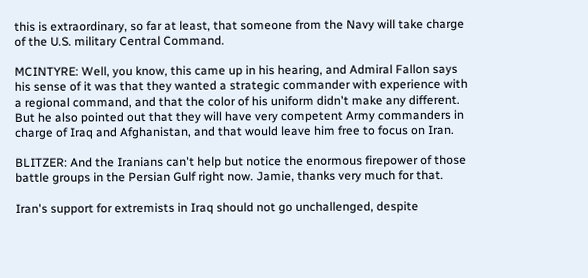this is extraordinary, so far at least, that someone from the Navy will take charge of the U.S. military Central Command.

MCINTYRE: Well, you know, this came up in his hearing, and Admiral Fallon says his sense of it was that they wanted a strategic commander with experience with a regional command, and that the color of his uniform didn't make any different. But he also pointed out that they will have very competent Army commanders in charge of Iraq and Afghanistan, and that would leave him free to focus on Iran.

BLITZER: And the Iranians can't help but notice the enormous firepower of those battle groups in the Persian Gulf right now. Jamie, thanks very much for that.

Iran's support for extremists in Iraq should not go unchallenged, despite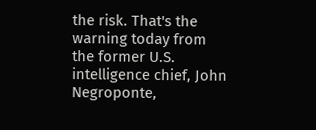the risk. That's the warning today from the former U.S. intelligence chief, John Negroponte,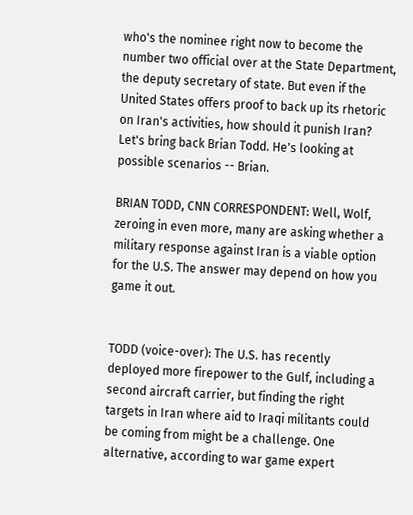who's the nominee right now to become the number two official over at the State Department, the deputy secretary of state. But even if the United States offers proof to back up its rhetoric on Iran's activities, how should it punish Iran? Let's bring back Brian Todd. He's looking at possible scenarios -- Brian.

BRIAN TODD, CNN CORRESPONDENT: Well, Wolf, zeroing in even more, many are asking whether a military response against Iran is a viable option for the U.S. The answer may depend on how you game it out.


TODD (voice-over): The U.S. has recently deployed more firepower to the Gulf, including a second aircraft carrier, but finding the right targets in Iran where aid to Iraqi militants could be coming from might be a challenge. One alternative, according to war game expert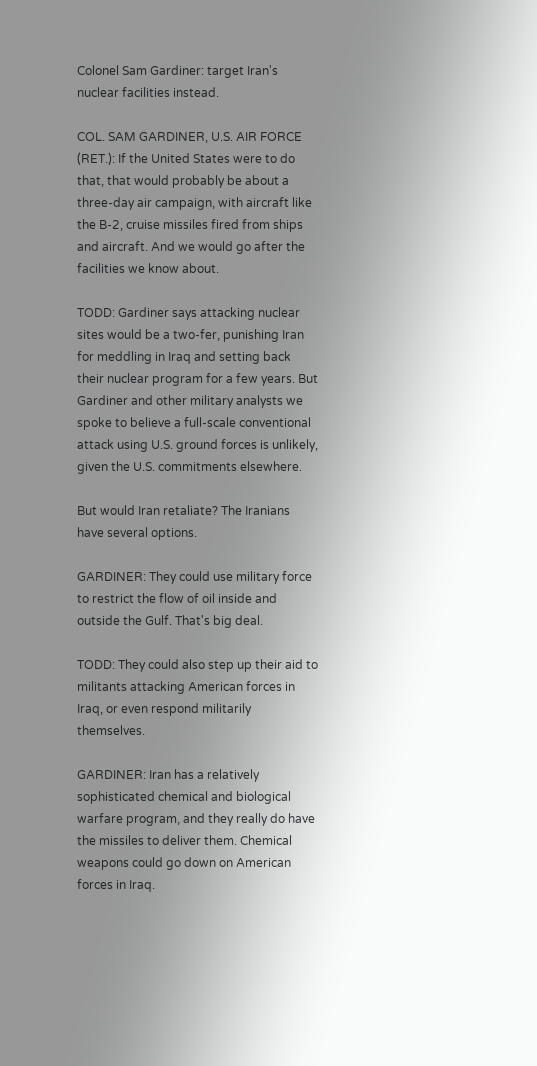Colonel Sam Gardiner: target Iran's nuclear facilities instead.

COL. SAM GARDINER, U.S. AIR FORCE (RET.): If the United States were to do that, that would probably be about a three-day air campaign, with aircraft like the B-2, cruise missiles fired from ships and aircraft. And we would go after the facilities we know about.

TODD: Gardiner says attacking nuclear sites would be a two-fer, punishing Iran for meddling in Iraq and setting back their nuclear program for a few years. But Gardiner and other military analysts we spoke to believe a full-scale conventional attack using U.S. ground forces is unlikely, given the U.S. commitments elsewhere.

But would Iran retaliate? The Iranians have several options.

GARDINER: They could use military force to restrict the flow of oil inside and outside the Gulf. That's big deal.

TODD: They could also step up their aid to militants attacking American forces in Iraq, or even respond militarily themselves.

GARDINER: Iran has a relatively sophisticated chemical and biological warfare program, and they really do have the missiles to deliver them. Chemical weapons could go down on American forces in Iraq.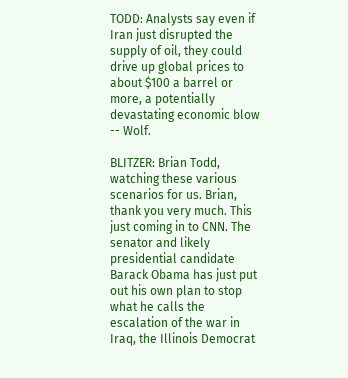TODD: Analysts say even if Iran just disrupted the supply of oil, they could drive up global prices to about $100 a barrel or more, a potentially devastating economic blow -- Wolf.

BLITZER: Brian Todd, watching these various scenarios for us. Brian, thank you very much. This just coming in to CNN. The senator and likely presidential candidate Barack Obama has just put out his own plan to stop what he calls the escalation of the war in Iraq, the Illinois Democrat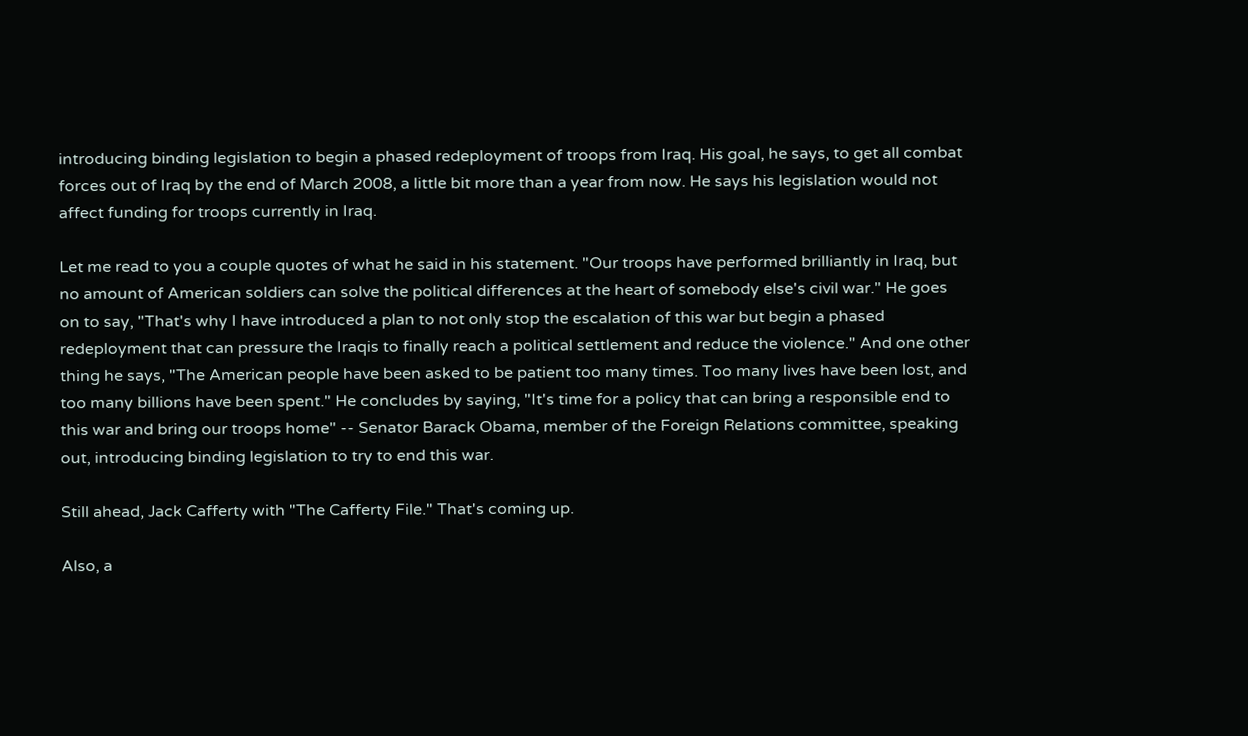introducing binding legislation to begin a phased redeployment of troops from Iraq. His goal, he says, to get all combat forces out of Iraq by the end of March 2008, a little bit more than a year from now. He says his legislation would not affect funding for troops currently in Iraq.

Let me read to you a couple quotes of what he said in his statement. "Our troops have performed brilliantly in Iraq, but no amount of American soldiers can solve the political differences at the heart of somebody else's civil war." He goes on to say, "That's why I have introduced a plan to not only stop the escalation of this war but begin a phased redeployment that can pressure the Iraqis to finally reach a political settlement and reduce the violence." And one other thing he says, "The American people have been asked to be patient too many times. Too many lives have been lost, and too many billions have been spent." He concludes by saying, "It's time for a policy that can bring a responsible end to this war and bring our troops home" -- Senator Barack Obama, member of the Foreign Relations committee, speaking out, introducing binding legislation to try to end this war.

Still ahead, Jack Cafferty with "The Cafferty File." That's coming up.

Also, a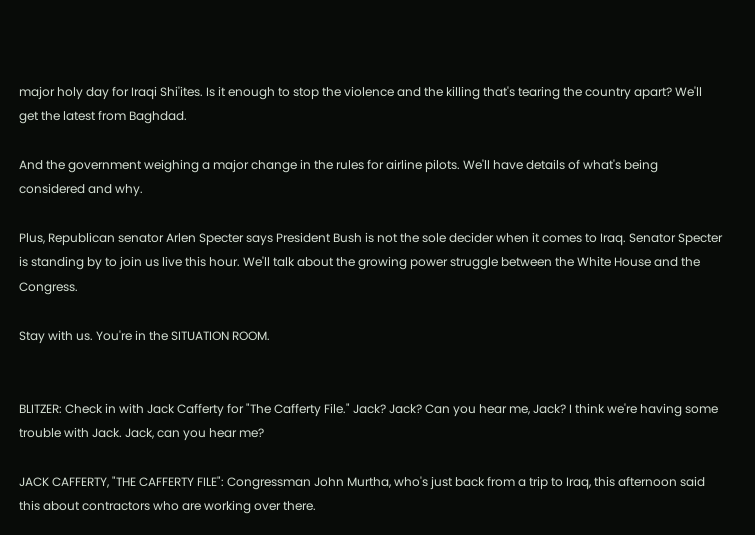major holy day for Iraqi Shi'ites. Is it enough to stop the violence and the killing that's tearing the country apart? We'll get the latest from Baghdad.

And the government weighing a major change in the rules for airline pilots. We'll have details of what's being considered and why.

Plus, Republican senator Arlen Specter says President Bush is not the sole decider when it comes to Iraq. Senator Specter is standing by to join us live this hour. We'll talk about the growing power struggle between the White House and the Congress.

Stay with us. You're in the SITUATION ROOM.


BLITZER: Check in with Jack Cafferty for "The Cafferty File." Jack? Jack? Can you hear me, Jack? I think we're having some trouble with Jack. Jack, can you hear me?

JACK CAFFERTY, "THE CAFFERTY FILE": Congressman John Murtha, who's just back from a trip to Iraq, this afternoon said this about contractors who are working over there.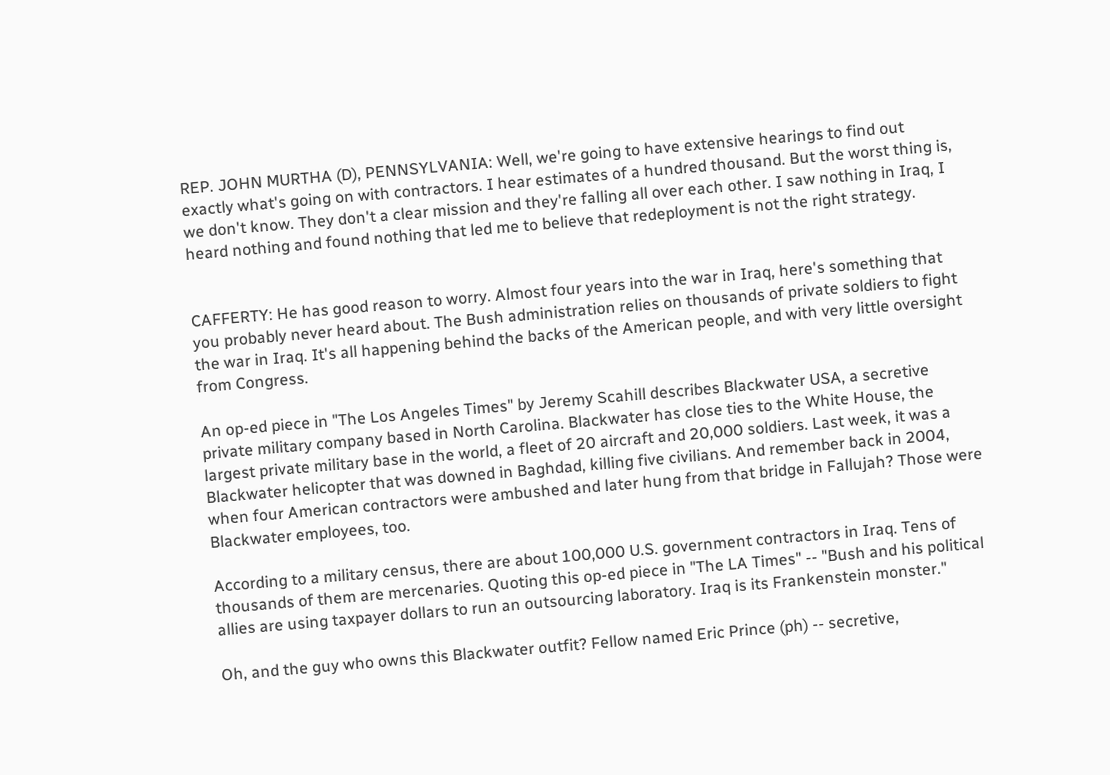REP. JOHN MURTHA (D), PENNSYLVANIA: Well, we're going to have extensive hearings to find out exactly what's going on with contractors. I hear estimates of a hundred thousand. But the worst thing is, we don't know. They don't a clear mission and they're falling all over each other. I saw nothing in Iraq, I heard nothing and found nothing that led me to believe that redeployment is not the right strategy.


CAFFERTY: He has good reason to worry. Almost four years into the war in Iraq, here's something that you probably never heard about. The Bush administration relies on thousands of private soldiers to fight the war in Iraq. It's all happening behind the backs of the American people, and with very little oversight from Congress.

An op-ed piece in "The Los Angeles Times" by Jeremy Scahill describes Blackwater USA, a secretive private military company based in North Carolina. Blackwater has close ties to the White House, the largest private military base in the world, a fleet of 20 aircraft and 20,000 soldiers. Last week, it was a Blackwater helicopter that was downed in Baghdad, killing five civilians. And remember back in 2004, when four American contractors were ambushed and later hung from that bridge in Fallujah? Those were Blackwater employees, too.

According to a military census, there are about 100,000 U.S. government contractors in Iraq. Tens of thousands of them are mercenaries. Quoting this op-ed piece in "The LA Times" -- "Bush and his political allies are using taxpayer dollars to run an outsourcing laboratory. Iraq is its Frankenstein monster."

Oh, and the guy who owns this Blackwater outfit? Fellow named Eric Prince (ph) -- secretive,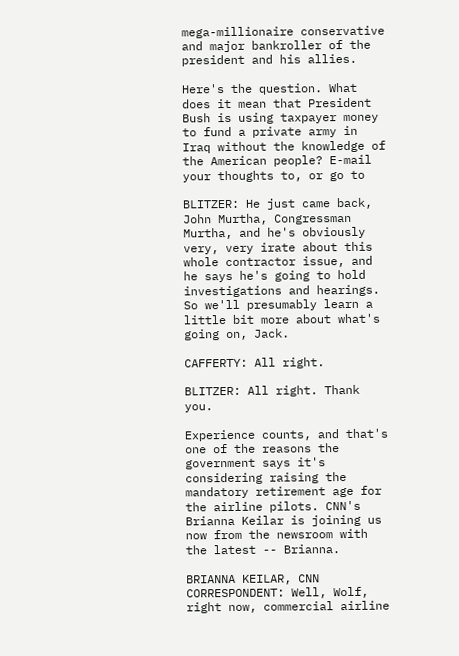mega-millionaire conservative and major bankroller of the president and his allies.

Here's the question. What does it mean that President Bush is using taxpayer money to fund a private army in Iraq without the knowledge of the American people? E-mail your thoughts to, or go to

BLITZER: He just came back, John Murtha, Congressman Murtha, and he's obviously very, very irate about this whole contractor issue, and he says he's going to hold investigations and hearings. So we'll presumably learn a little bit more about what's going on, Jack.

CAFFERTY: All right.

BLITZER: All right. Thank you.

Experience counts, and that's one of the reasons the government says it's considering raising the mandatory retirement age for the airline pilots. CNN's Brianna Keilar is joining us now from the newsroom with the latest -- Brianna.

BRIANNA KEILAR, CNN CORRESPONDENT: Well, Wolf, right now, commercial airline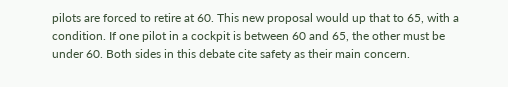pilots are forced to retire at 60. This new proposal would up that to 65, with a condition. If one pilot in a cockpit is between 60 and 65, the other must be under 60. Both sides in this debate cite safety as their main concern.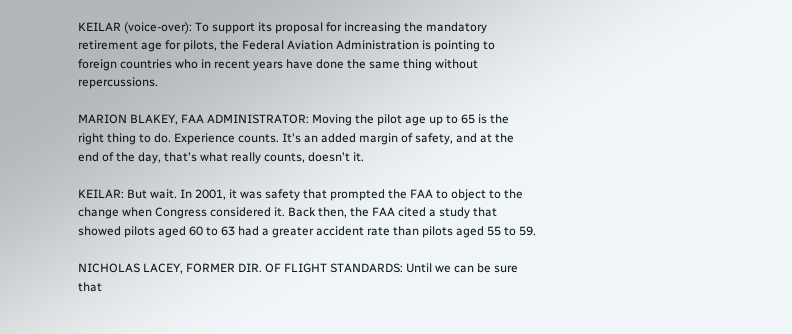KEILAR (voice-over): To support its proposal for increasing the mandatory retirement age for pilots, the Federal Aviation Administration is pointing to foreign countries who in recent years have done the same thing without repercussions.

MARION BLAKEY, FAA ADMINISTRATOR: Moving the pilot age up to 65 is the right thing to do. Experience counts. It's an added margin of safety, and at the end of the day, that's what really counts, doesn't it.

KEILAR: But wait. In 2001, it was safety that prompted the FAA to object to the change when Congress considered it. Back then, the FAA cited a study that showed pilots aged 60 to 63 had a greater accident rate than pilots aged 55 to 59.

NICHOLAS LACEY, FORMER DIR. OF FLIGHT STANDARDS: Until we can be sure that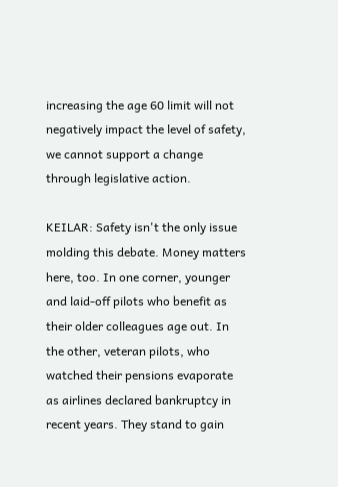increasing the age 60 limit will not negatively impact the level of safety, we cannot support a change through legislative action.

KEILAR: Safety isn't the only issue molding this debate. Money matters here, too. In one corner, younger and laid-off pilots who benefit as their older colleagues age out. In the other, veteran pilots, who watched their pensions evaporate as airlines declared bankruptcy in recent years. They stand to gain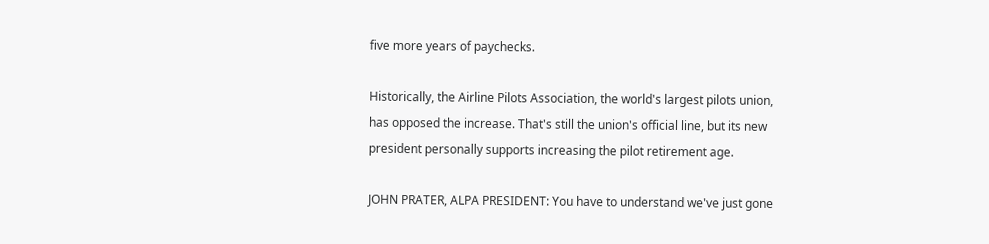five more years of paychecks.

Historically, the Airline Pilots Association, the world's largest pilots union, has opposed the increase. That's still the union's official line, but its new president personally supports increasing the pilot retirement age.

JOHN PRATER, ALPA PRESIDENT: You have to understand we've just gone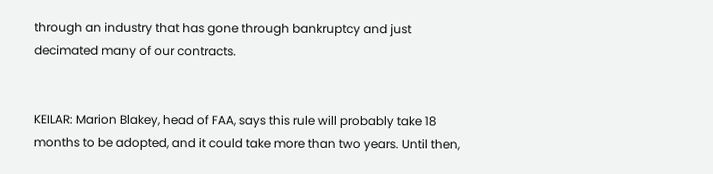through an industry that has gone through bankruptcy and just decimated many of our contracts.


KEILAR: Marion Blakey, head of FAA, says this rule will probably take 18 months to be adopted, and it could take more than two years. Until then,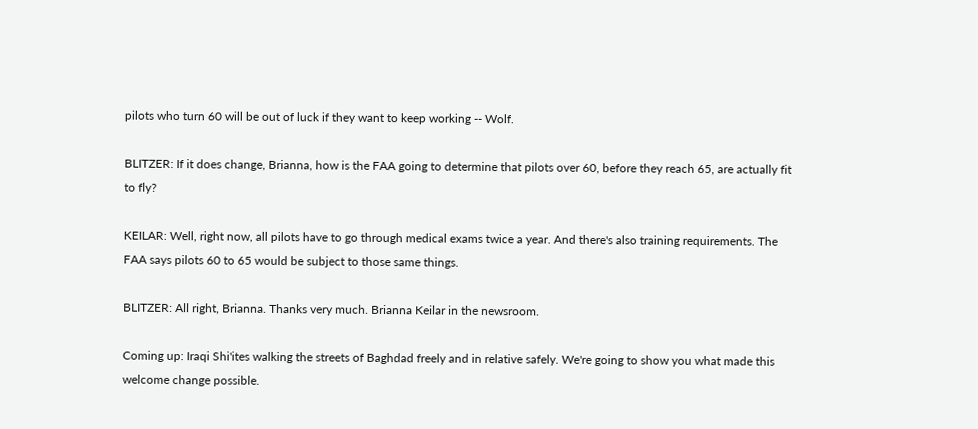pilots who turn 60 will be out of luck if they want to keep working -- Wolf.

BLITZER: If it does change, Brianna, how is the FAA going to determine that pilots over 60, before they reach 65, are actually fit to fly?

KEILAR: Well, right now, all pilots have to go through medical exams twice a year. And there's also training requirements. The FAA says pilots 60 to 65 would be subject to those same things.

BLITZER: All right, Brianna. Thanks very much. Brianna Keilar in the newsroom.

Coming up: Iraqi Shi'ites walking the streets of Baghdad freely and in relative safely. We're going to show you what made this welcome change possible.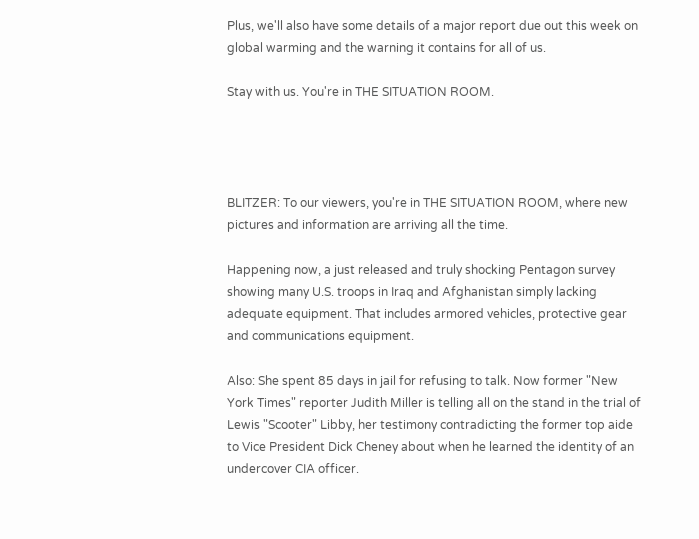Plus, we'll also have some details of a major report due out this week on global warming and the warning it contains for all of us.

Stay with us. You're in THE SITUATION ROOM.




BLITZER: To our viewers, you're in THE SITUATION ROOM, where new pictures and information are arriving all the time.

Happening now, a just released and truly shocking Pentagon survey showing many U.S. troops in Iraq and Afghanistan simply lacking adequate equipment. That includes armored vehicles, protective gear and communications equipment.

Also: She spent 85 days in jail for refusing to talk. Now former "New York Times" reporter Judith Miller is telling all on the stand in the trial of Lewis "Scooter" Libby, her testimony contradicting the former top aide to Vice President Dick Cheney about when he learned the identity of an undercover CIA officer.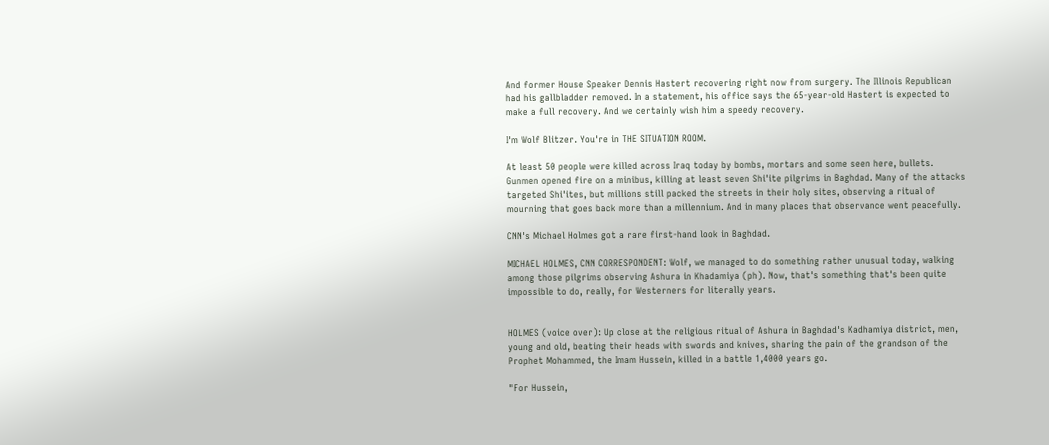And former House Speaker Dennis Hastert recovering right now from surgery. The Illinois Republican had his gallbladder removed. In a statement, his office says the 65-year-old Hastert is expected to make a full recovery. And we certainly wish him a speedy recovery.

I'm Wolf Blitzer. You're in THE SITUATION ROOM.

At least 50 people were killed across Iraq today by bombs, mortars and some seen here, bullets. Gunmen opened fire on a minibus, killing at least seven Shi'ite pilgrims in Baghdad. Many of the attacks targeted Shi'ites, but millions still packed the streets in their holy sites, observing a ritual of mourning that goes back more than a millennium. And in many places that observance went peacefully.

CNN's Michael Holmes got a rare first-hand look in Baghdad.

MICHAEL HOLMES, CNN CORRESPONDENT: Wolf, we managed to do something rather unusual today, walking among those pilgrims observing Ashura in Khadamiya (ph). Now, that's something that's been quite impossible to do, really, for Westerners for literally years.


HOLMES (voice over): Up close at the religious ritual of Ashura in Baghdad's Kadhamiya district, men, young and old, beating their heads with swords and knives, sharing the pain of the grandson of the Prophet Mohammed, the Imam Hussein, killed in a battle 1,4000 years go.

"For Hussein,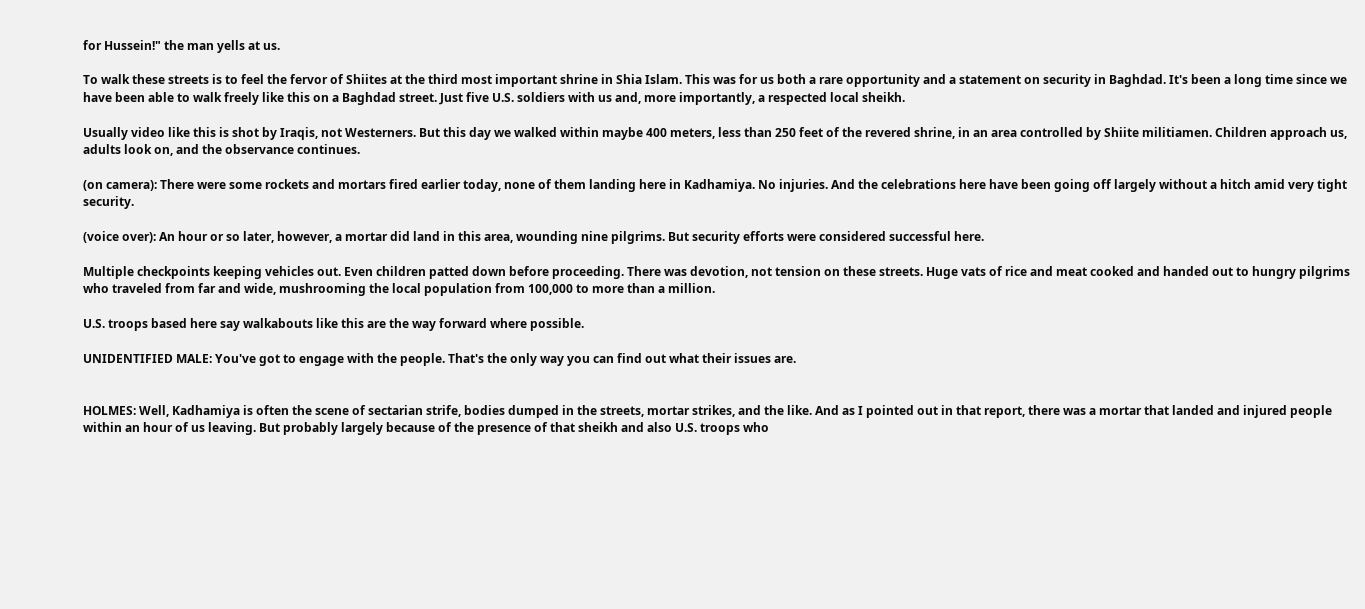for Hussein!" the man yells at us.

To walk these streets is to feel the fervor of Shiites at the third most important shrine in Shia Islam. This was for us both a rare opportunity and a statement on security in Baghdad. It's been a long time since we have been able to walk freely like this on a Baghdad street. Just five U.S. soldiers with us and, more importantly, a respected local sheikh.

Usually video like this is shot by Iraqis, not Westerners. But this day we walked within maybe 400 meters, less than 250 feet of the revered shrine, in an area controlled by Shiite militiamen. Children approach us, adults look on, and the observance continues.

(on camera): There were some rockets and mortars fired earlier today, none of them landing here in Kadhamiya. No injuries. And the celebrations here have been going off largely without a hitch amid very tight security.

(voice over): An hour or so later, however, a mortar did land in this area, wounding nine pilgrims. But security efforts were considered successful here.

Multiple checkpoints keeping vehicles out. Even children patted down before proceeding. There was devotion, not tension on these streets. Huge vats of rice and meat cooked and handed out to hungry pilgrims who traveled from far and wide, mushrooming the local population from 100,000 to more than a million.

U.S. troops based here say walkabouts like this are the way forward where possible.

UNIDENTIFIED MALE: You've got to engage with the people. That's the only way you can find out what their issues are.


HOLMES: Well, Kadhamiya is often the scene of sectarian strife, bodies dumped in the streets, mortar strikes, and the like. And as I pointed out in that report, there was a mortar that landed and injured people within an hour of us leaving. But probably largely because of the presence of that sheikh and also U.S. troops who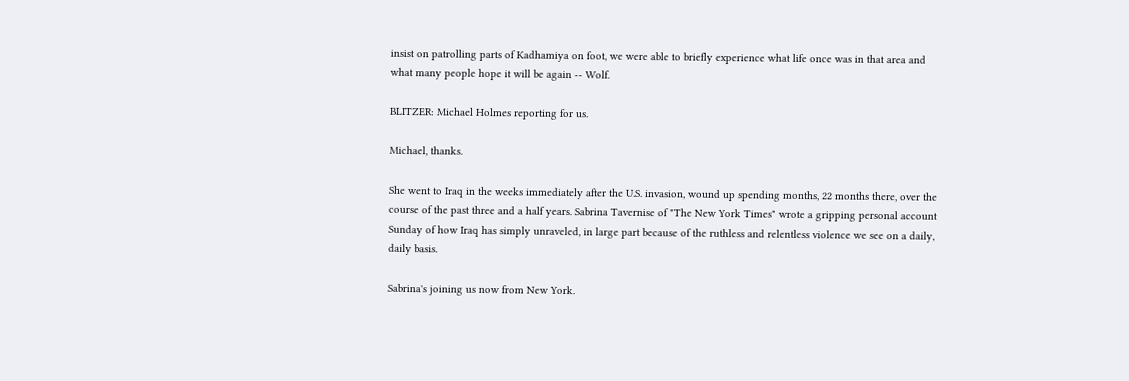insist on patrolling parts of Kadhamiya on foot, we were able to briefly experience what life once was in that area and what many people hope it will be again -- Wolf.

BLITZER: Michael Holmes reporting for us.

Michael, thanks.

She went to Iraq in the weeks immediately after the U.S. invasion, wound up spending months, 22 months there, over the course of the past three and a half years. Sabrina Tavernise of "The New York Times" wrote a gripping personal account Sunday of how Iraq has simply unraveled, in large part because of the ruthless and relentless violence we see on a daily, daily basis.

Sabrina's joining us now from New York.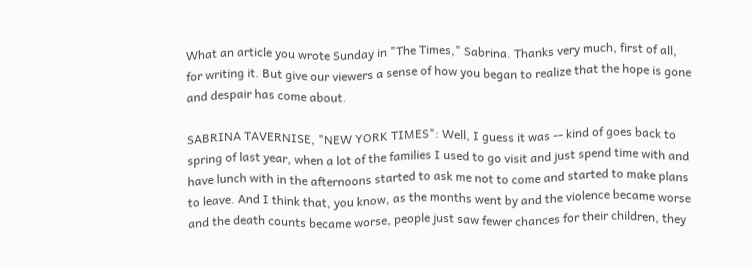What an article you wrote Sunday in "The Times," Sabrina. Thanks very much, first of all, for writing it. But give our viewers a sense of how you began to realize that the hope is gone and despair has come about.

SABRINA TAVERNISE, "NEW YORK TIMES": Well, I guess it was -- kind of goes back to spring of last year, when a lot of the families I used to go visit and just spend time with and have lunch with in the afternoons started to ask me not to come and started to make plans to leave. And I think that, you know, as the months went by and the violence became worse and the death counts became worse, people just saw fewer chances for their children, they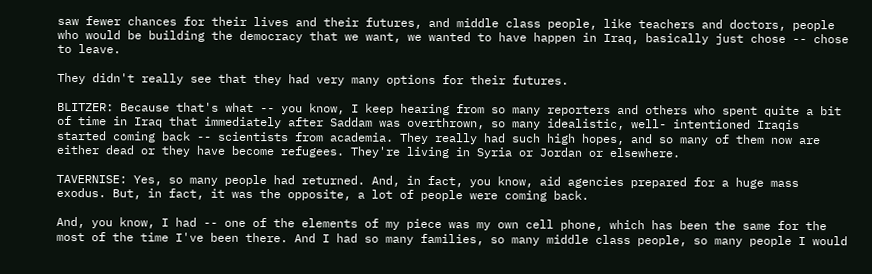saw fewer chances for their lives and their futures, and middle class people, like teachers and doctors, people who would be building the democracy that we want, we wanted to have happen in Iraq, basically just chose -- chose to leave.

They didn't really see that they had very many options for their futures.

BLITZER: Because that's what -- you know, I keep hearing from so many reporters and others who spent quite a bit of time in Iraq that immediately after Saddam was overthrown, so many idealistic, well- intentioned Iraqis started coming back -- scientists from academia. They really had such high hopes, and so many of them now are either dead or they have become refugees. They're living in Syria or Jordan or elsewhere.

TAVERNISE: Yes, so many people had returned. And, in fact, you know, aid agencies prepared for a huge mass exodus. But, in fact, it was the opposite, a lot of people were coming back.

And, you know, I had -- one of the elements of my piece was my own cell phone, which has been the same for the most of the time I've been there. And I had so many families, so many middle class people, so many people I would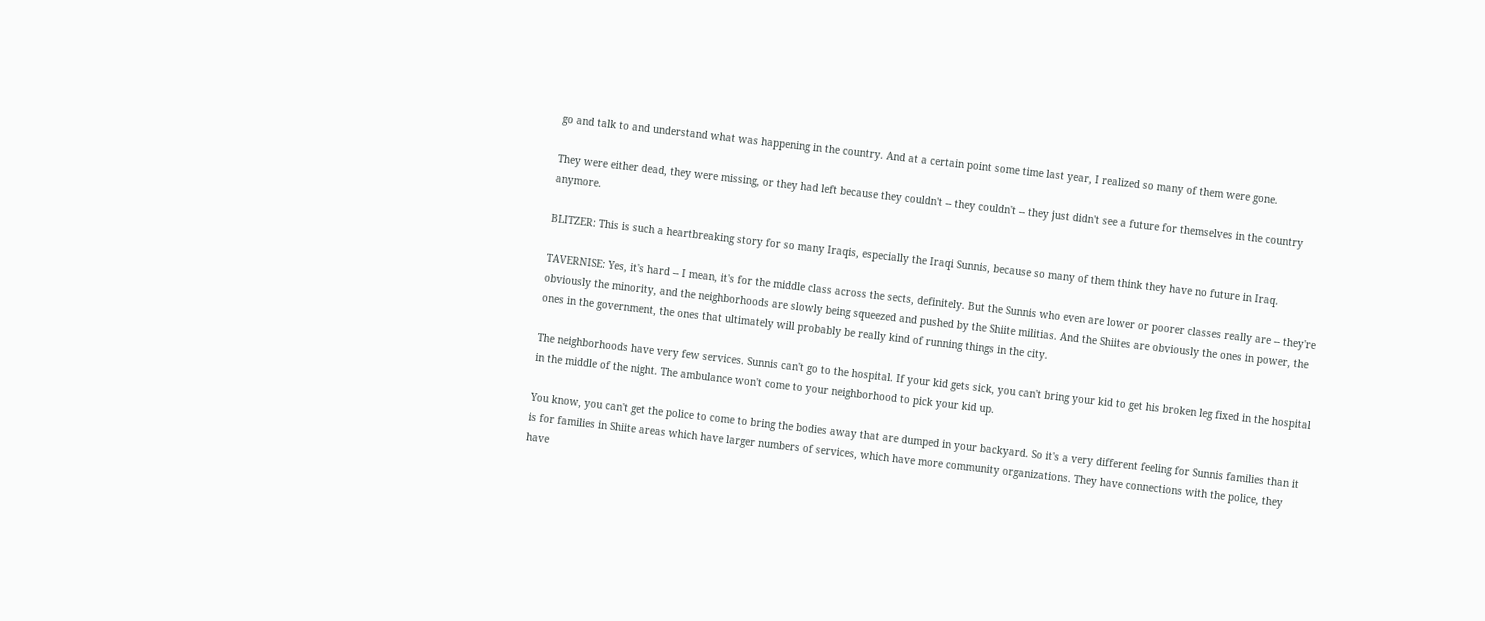go and talk to and understand what was happening in the country. And at a certain point some time last year, I realized so many of them were gone.

They were either dead, they were missing, or they had left because they couldn't -- they couldn't -- they just didn't see a future for themselves in the country anymore.

BLITZER: This is such a heartbreaking story for so many Iraqis, especially the Iraqi Sunnis, because so many of them think they have no future in Iraq.

TAVERNISE: Yes, it's hard -- I mean, it's for the middle class across the sects, definitely. But the Sunnis who even are lower or poorer classes really are -- they're obviously the minority, and the neighborhoods are slowly being squeezed and pushed by the Shiite militias. And the Shiites are obviously the ones in power, the ones in the government, the ones that ultimately will probably be really kind of running things in the city.

The neighborhoods have very few services. Sunnis can't go to the hospital. If your kid gets sick, you can't bring your kid to get his broken leg fixed in the hospital in the middle of the night. The ambulance won't come to your neighborhood to pick your kid up.

You know, you can't get the police to come to bring the bodies away that are dumped in your backyard. So it's a very different feeling for Sunnis families than it is for families in Shiite areas which have larger numbers of services, which have more community organizations. They have connections with the police, they have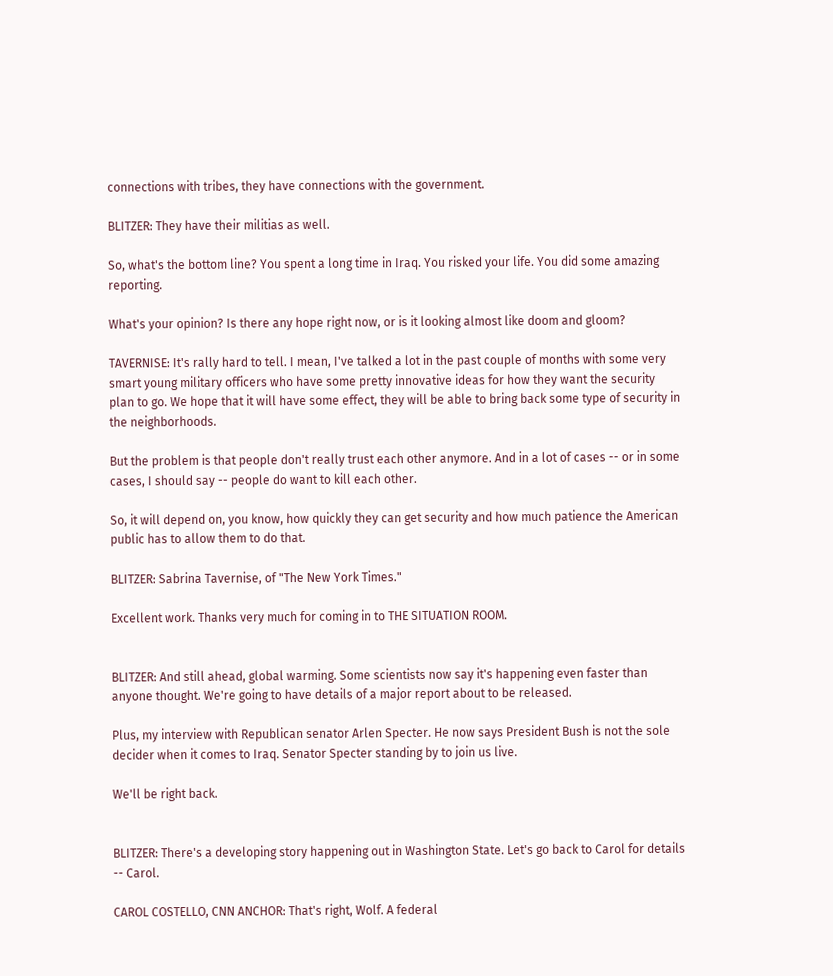connections with tribes, they have connections with the government.

BLITZER: They have their militias as well.

So, what's the bottom line? You spent a long time in Iraq. You risked your life. You did some amazing reporting.

What's your opinion? Is there any hope right now, or is it looking almost like doom and gloom?

TAVERNISE: It's rally hard to tell. I mean, I've talked a lot in the past couple of months with some very smart young military officers who have some pretty innovative ideas for how they want the security plan to go. We hope that it will have some effect, they will be able to bring back some type of security in the neighborhoods.

But the problem is that people don't really trust each other anymore. And in a lot of cases -- or in some cases, I should say -- people do want to kill each other.

So, it will depend on, you know, how quickly they can get security and how much patience the American public has to allow them to do that.

BLITZER: Sabrina Tavernise, of "The New York Times."

Excellent work. Thanks very much for coming in to THE SITUATION ROOM.


BLITZER: And still ahead, global warming. Some scientists now say it's happening even faster than anyone thought. We're going to have details of a major report about to be released.

Plus, my interview with Republican senator Arlen Specter. He now says President Bush is not the sole decider when it comes to Iraq. Senator Specter standing by to join us live.

We'll be right back.


BLITZER: There's a developing story happening out in Washington State. Let's go back to Carol for details -- Carol.

CAROL COSTELLO, CNN ANCHOR: That's right, Wolf. A federal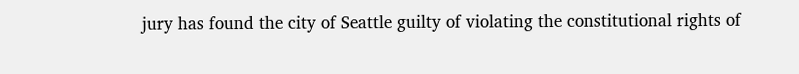jury has found the city of Seattle guilty of violating the constitutional rights of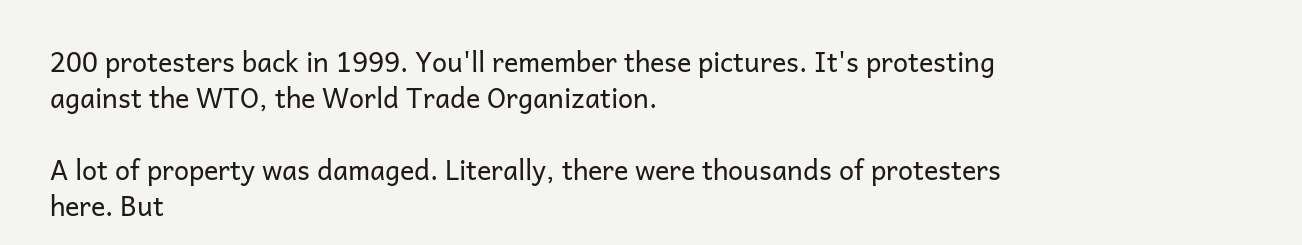200 protesters back in 1999. You'll remember these pictures. It's protesting against the WTO, the World Trade Organization.

A lot of property was damaged. Literally, there were thousands of protesters here. But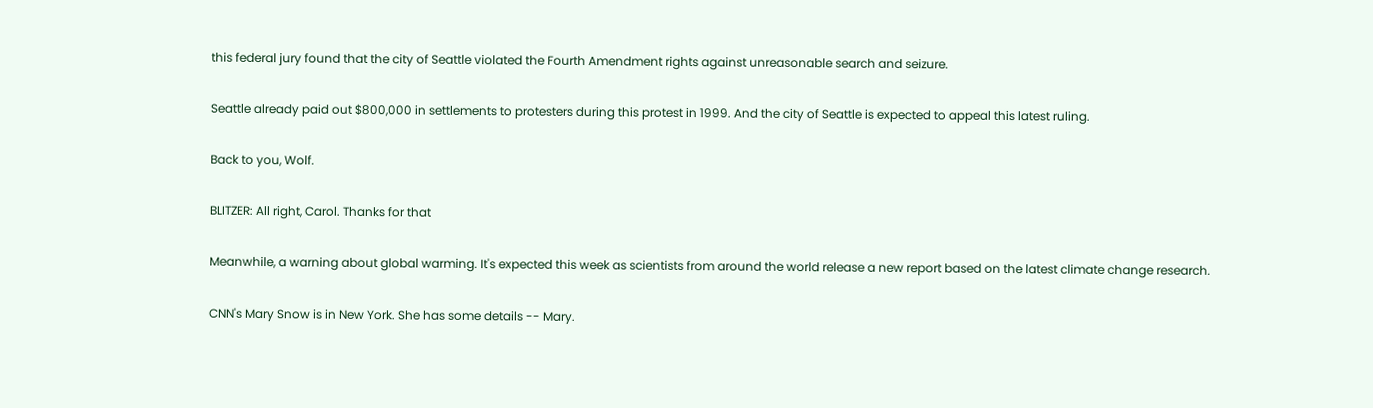this federal jury found that the city of Seattle violated the Fourth Amendment rights against unreasonable search and seizure.

Seattle already paid out $800,000 in settlements to protesters during this protest in 1999. And the city of Seattle is expected to appeal this latest ruling.

Back to you, Wolf.

BLITZER: All right, Carol. Thanks for that

Meanwhile, a warning about global warming. It's expected this week as scientists from around the world release a new report based on the latest climate change research.

CNN's Mary Snow is in New York. She has some details -- Mary.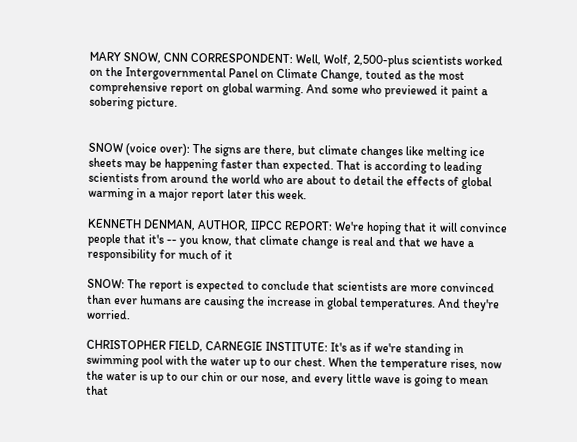MARY SNOW, CNN CORRESPONDENT: Well, Wolf, 2,500-plus scientists worked on the Intergovernmental Panel on Climate Change, touted as the most comprehensive report on global warming. And some who previewed it paint a sobering picture.


SNOW (voice over): The signs are there, but climate changes like melting ice sheets may be happening faster than expected. That is according to leading scientists from around the world who are about to detail the effects of global warming in a major report later this week.

KENNETH DENMAN, AUTHOR, IIPCC REPORT: We're hoping that it will convince people that it's -- you know, that climate change is real and that we have a responsibility for much of it

SNOW: The report is expected to conclude that scientists are more convinced than ever humans are causing the increase in global temperatures. And they're worried.

CHRISTOPHER FIELD, CARNEGIE INSTITUTE: It's as if we're standing in swimming pool with the water up to our chest. When the temperature rises, now the water is up to our chin or our nose, and every little wave is going to mean that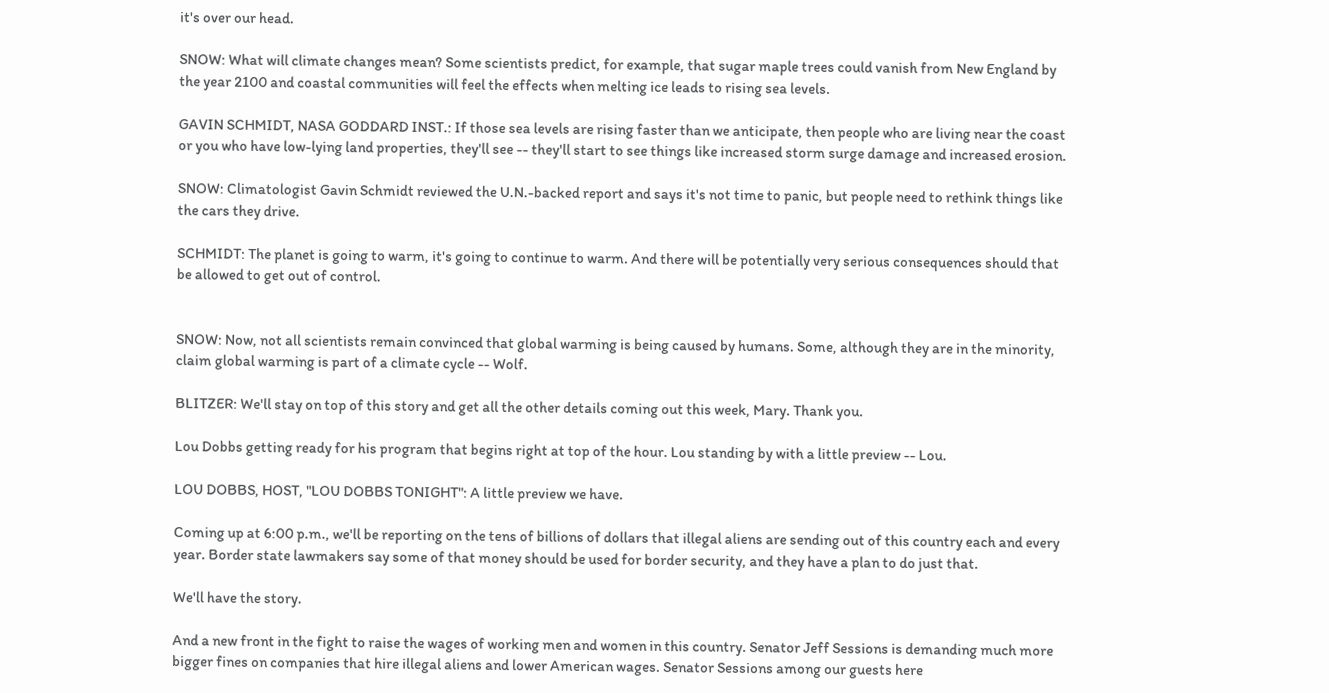it's over our head.

SNOW: What will climate changes mean? Some scientists predict, for example, that sugar maple trees could vanish from New England by the year 2100 and coastal communities will feel the effects when melting ice leads to rising sea levels.

GAVIN SCHMIDT, NASA GODDARD INST.: If those sea levels are rising faster than we anticipate, then people who are living near the coast or you who have low-lying land properties, they'll see -- they'll start to see things like increased storm surge damage and increased erosion.

SNOW: Climatologist Gavin Schmidt reviewed the U.N.-backed report and says it's not time to panic, but people need to rethink things like the cars they drive.

SCHMIDT: The planet is going to warm, it's going to continue to warm. And there will be potentially very serious consequences should that be allowed to get out of control.


SNOW: Now, not all scientists remain convinced that global warming is being caused by humans. Some, although they are in the minority, claim global warming is part of a climate cycle -- Wolf.

BLITZER: We'll stay on top of this story and get all the other details coming out this week, Mary. Thank you.

Lou Dobbs getting ready for his program that begins right at top of the hour. Lou standing by with a little preview -- Lou.

LOU DOBBS, HOST, "LOU DOBBS TONIGHT": A little preview we have.

Coming up at 6:00 p.m., we'll be reporting on the tens of billions of dollars that illegal aliens are sending out of this country each and every year. Border state lawmakers say some of that money should be used for border security, and they have a plan to do just that.

We'll have the story.

And a new front in the fight to raise the wages of working men and women in this country. Senator Jeff Sessions is demanding much more bigger fines on companies that hire illegal aliens and lower American wages. Senator Sessions among our guests here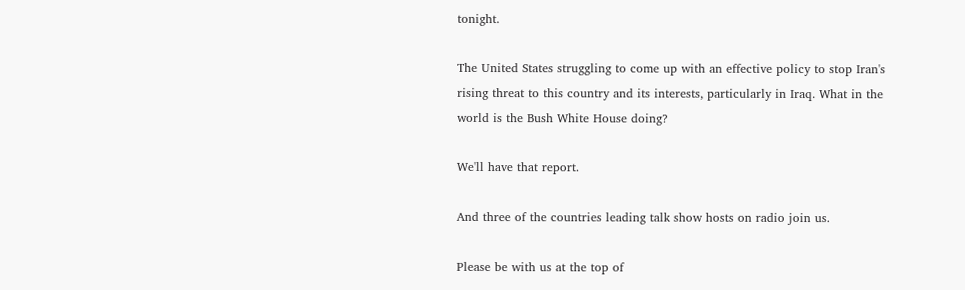tonight.

The United States struggling to come up with an effective policy to stop Iran's rising threat to this country and its interests, particularly in Iraq. What in the world is the Bush White House doing?

We'll have that report.

And three of the countries leading talk show hosts on radio join us.

Please be with us at the top of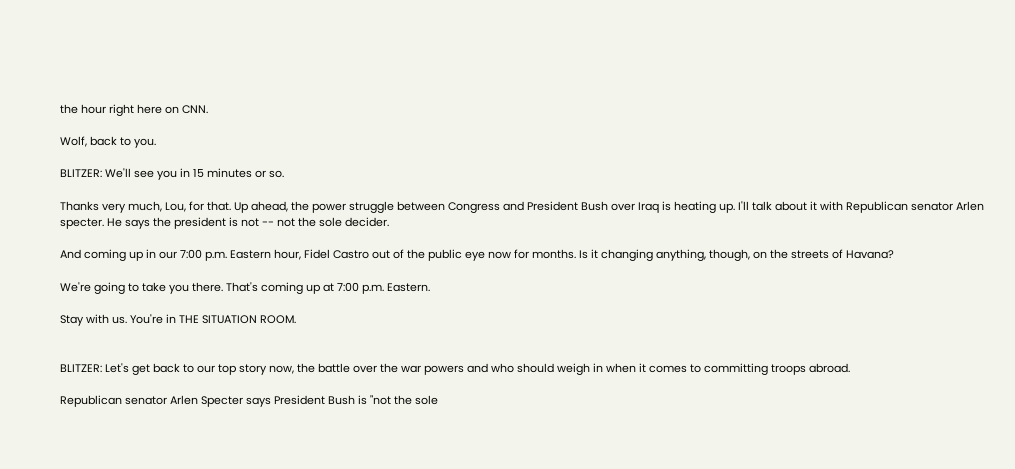the hour right here on CNN.

Wolf, back to you.

BLITZER: We'll see you in 15 minutes or so.

Thanks very much, Lou, for that. Up ahead, the power struggle between Congress and President Bush over Iraq is heating up. I'll talk about it with Republican senator Arlen specter. He says the president is not -- not the sole decider.

And coming up in our 7:00 p.m. Eastern hour, Fidel Castro out of the public eye now for months. Is it changing anything, though, on the streets of Havana?

We're going to take you there. That's coming up at 7:00 p.m. Eastern.

Stay with us. You're in THE SITUATION ROOM.


BLITZER: Let's get back to our top story now, the battle over the war powers and who should weigh in when it comes to committing troops abroad.

Republican senator Arlen Specter says President Bush is "not the sole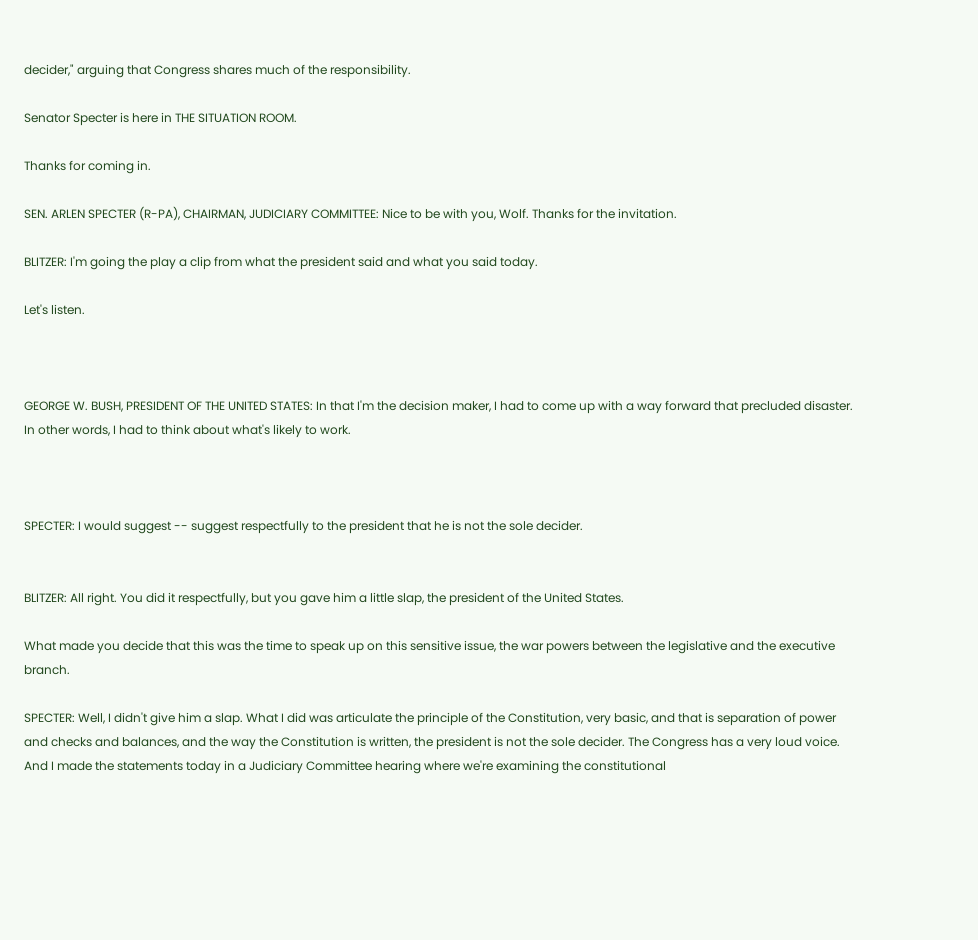decider," arguing that Congress shares much of the responsibility.

Senator Specter is here in THE SITUATION ROOM.

Thanks for coming in.

SEN. ARLEN SPECTER (R-PA), CHAIRMAN, JUDICIARY COMMITTEE: Nice to be with you, Wolf. Thanks for the invitation.

BLITZER: I'm going the play a clip from what the president said and what you said today.

Let's listen.



GEORGE W. BUSH, PRESIDENT OF THE UNITED STATES: In that I'm the decision maker, I had to come up with a way forward that precluded disaster. In other words, I had to think about what's likely to work.



SPECTER: I would suggest -- suggest respectfully to the president that he is not the sole decider.


BLITZER: All right. You did it respectfully, but you gave him a little slap, the president of the United States.

What made you decide that this was the time to speak up on this sensitive issue, the war powers between the legislative and the executive branch.

SPECTER: Well, I didn't give him a slap. What I did was articulate the principle of the Constitution, very basic, and that is separation of power and checks and balances, and the way the Constitution is written, the president is not the sole decider. The Congress has a very loud voice. And I made the statements today in a Judiciary Committee hearing where we're examining the constitutional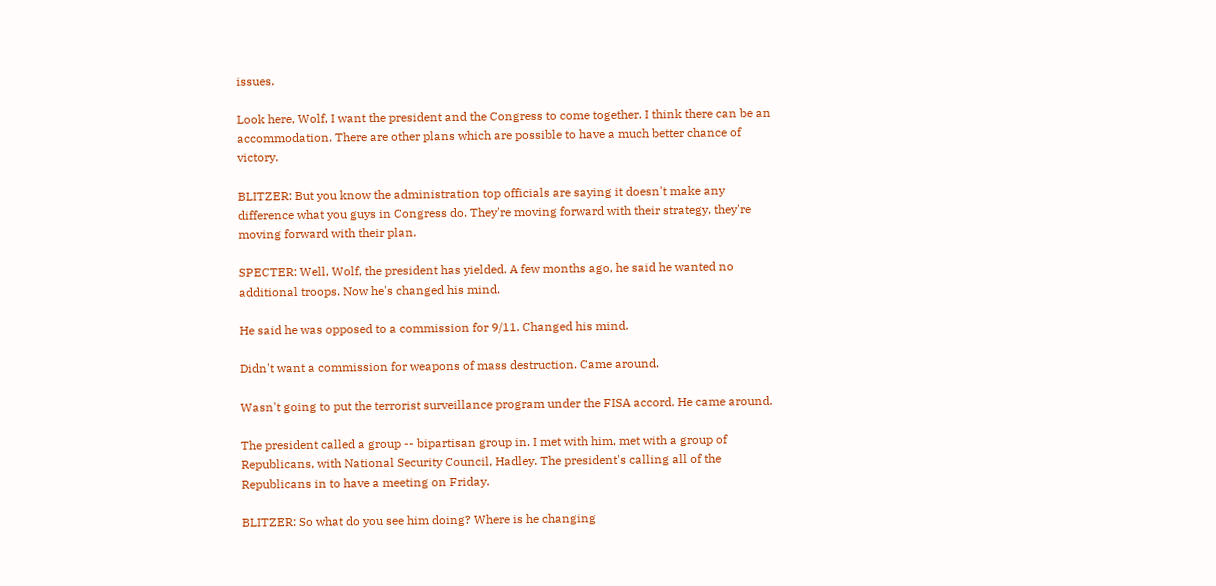issues.

Look here, Wolf, I want the president and the Congress to come together. I think there can be an accommodation. There are other plans which are possible to have a much better chance of victory.

BLITZER: But you know the administration top officials are saying it doesn't make any difference what you guys in Congress do. They're moving forward with their strategy, they're moving forward with their plan.

SPECTER: Well, Wolf, the president has yielded. A few months ago, he said he wanted no additional troops. Now he's changed his mind.

He said he was opposed to a commission for 9/11. Changed his mind.

Didn't want a commission for weapons of mass destruction. Came around.

Wasn't going to put the terrorist surveillance program under the FISA accord. He came around.

The president called a group -- bipartisan group in. I met with him, met with a group of Republicans, with National Security Council, Hadley. The president's calling all of the Republicans in to have a meeting on Friday.

BLITZER: So what do you see him doing? Where is he changing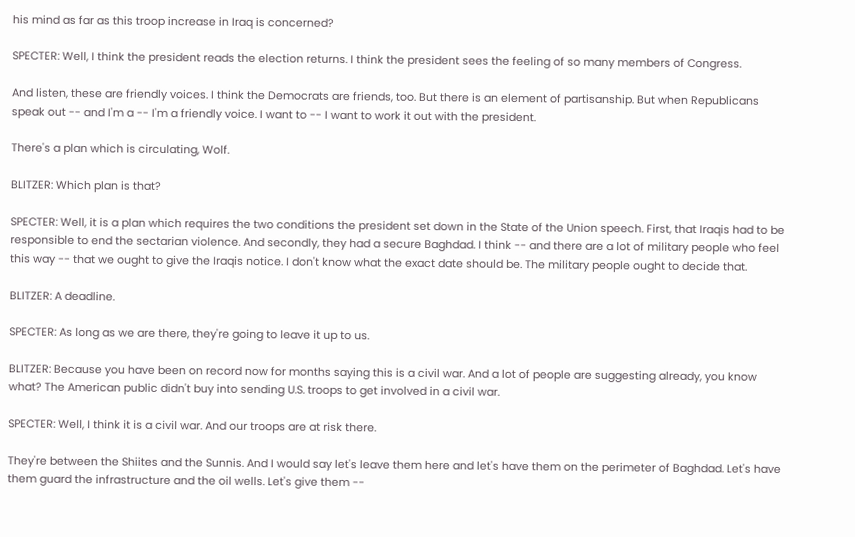his mind as far as this troop increase in Iraq is concerned?

SPECTER: Well, I think the president reads the election returns. I think the president sees the feeling of so many members of Congress.

And listen, these are friendly voices. I think the Democrats are friends, too. But there is an element of partisanship. But when Republicans speak out -- and I'm a -- I'm a friendly voice. I want to -- I want to work it out with the president.

There's a plan which is circulating, Wolf.

BLITZER: Which plan is that?

SPECTER: Well, it is a plan which requires the two conditions the president set down in the State of the Union speech. First, that Iraqis had to be responsible to end the sectarian violence. And secondly, they had a secure Baghdad. I think -- and there are a lot of military people who feel this way -- that we ought to give the Iraqis notice. I don't know what the exact date should be. The military people ought to decide that.

BLITZER: A deadline.

SPECTER: As long as we are there, they're going to leave it up to us.

BLITZER: Because you have been on record now for months saying this is a civil war. And a lot of people are suggesting already, you know what? The American public didn't buy into sending U.S. troops to get involved in a civil war.

SPECTER: Well, I think it is a civil war. And our troops are at risk there.

They're between the Shiites and the Sunnis. And I would say let's leave them here and let's have them on the perimeter of Baghdad. Let's have them guard the infrastructure and the oil wells. Let's give them --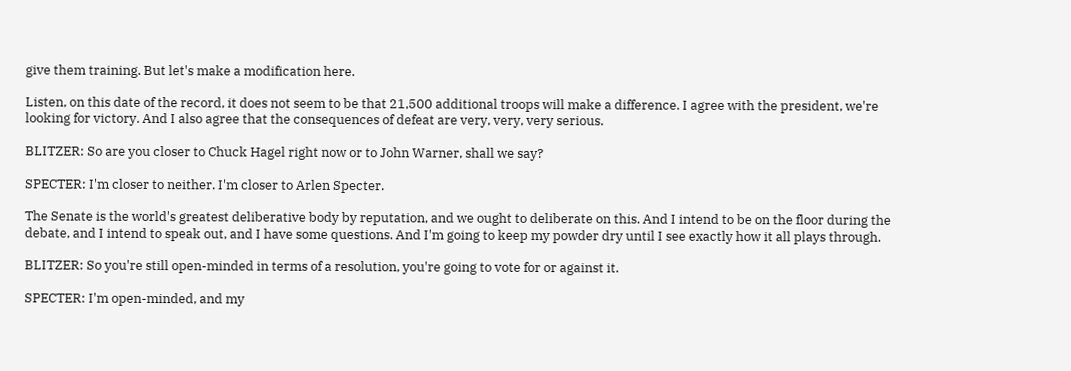give them training. But let's make a modification here.

Listen, on this date of the record, it does not seem to be that 21,500 additional troops will make a difference. I agree with the president, we're looking for victory. And I also agree that the consequences of defeat are very, very, very serious.

BLITZER: So are you closer to Chuck Hagel right now or to John Warner, shall we say?

SPECTER: I'm closer to neither. I'm closer to Arlen Specter.

The Senate is the world's greatest deliberative body by reputation, and we ought to deliberate on this. And I intend to be on the floor during the debate, and I intend to speak out, and I have some questions. And I'm going to keep my powder dry until I see exactly how it all plays through.

BLITZER: So you're still open-minded in terms of a resolution, you're going to vote for or against it.

SPECTER: I'm open-minded, and my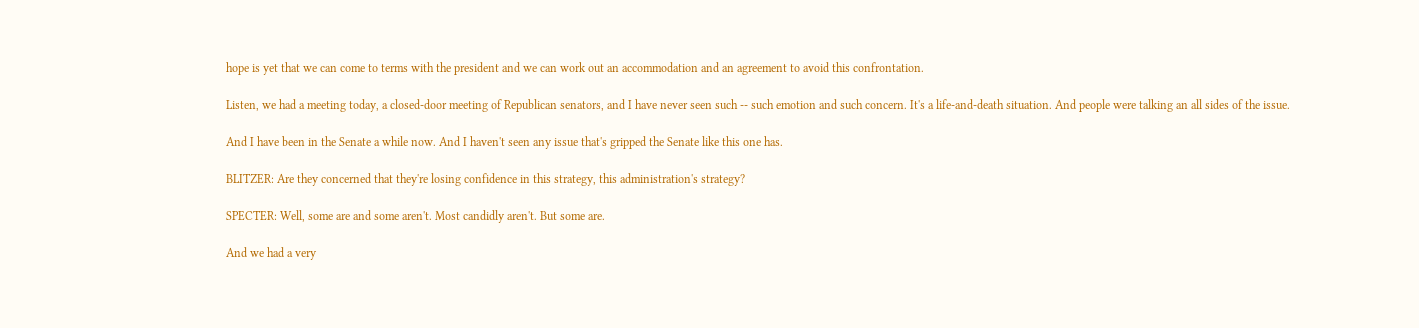hope is yet that we can come to terms with the president and we can work out an accommodation and an agreement to avoid this confrontation.

Listen, we had a meeting today, a closed-door meeting of Republican senators, and I have never seen such -- such emotion and such concern. It's a life-and-death situation. And people were talking an all sides of the issue.

And I have been in the Senate a while now. And I haven't seen any issue that's gripped the Senate like this one has.

BLITZER: Are they concerned that they're losing confidence in this strategy, this administration's strategy?

SPECTER: Well, some are and some aren't. Most candidly aren't. But some are.

And we had a very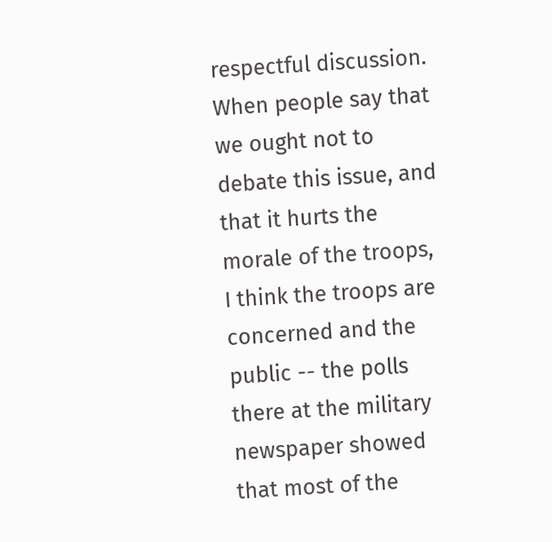respectful discussion. When people say that we ought not to debate this issue, and that it hurts the morale of the troops, I think the troops are concerned and the public -- the polls there at the military newspaper showed that most of the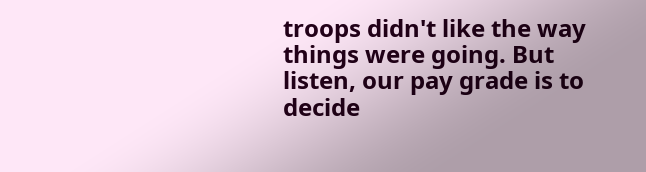troops didn't like the way things were going. But listen, our pay grade is to decide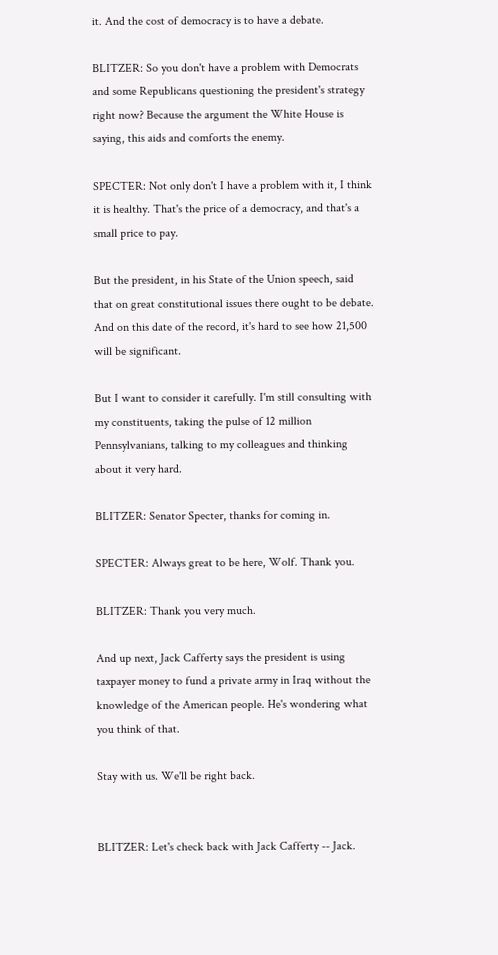it. And the cost of democracy is to have a debate.

BLITZER: So you don't have a problem with Democrats and some Republicans questioning the president's strategy right now? Because the argument the White House is saying, this aids and comforts the enemy.

SPECTER: Not only don't I have a problem with it, I think it is healthy. That's the price of a democracy, and that's a small price to pay.

But the president, in his State of the Union speech, said that on great constitutional issues there ought to be debate. And on this date of the record, it's hard to see how 21,500 will be significant.

But I want to consider it carefully. I'm still consulting with my constituents, taking the pulse of 12 million Pennsylvanians, talking to my colleagues and thinking about it very hard.

BLITZER: Senator Specter, thanks for coming in.

SPECTER: Always great to be here, Wolf. Thank you.

BLITZER: Thank you very much.

And up next, Jack Cafferty says the president is using taxpayer money to fund a private army in Iraq without the knowledge of the American people. He's wondering what you think of that.

Stay with us. We'll be right back.


BLITZER: Let's check back with Jack Cafferty -- Jack.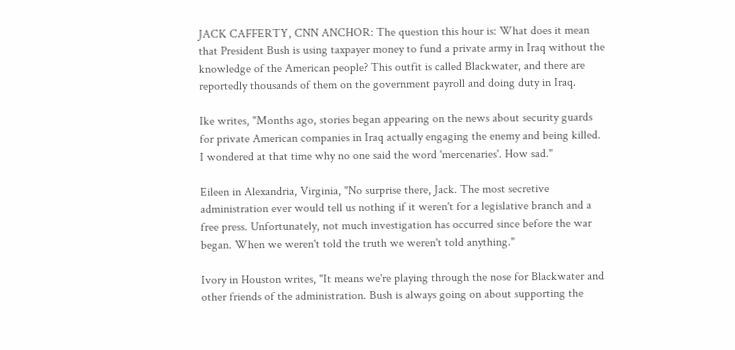JACK CAFFERTY, CNN ANCHOR: The question this hour is: What does it mean that President Bush is using taxpayer money to fund a private army in Iraq without the knowledge of the American people? This outfit is called Blackwater, and there are reportedly thousands of them on the government payroll and doing duty in Iraq.

Ike writes, "Months ago, stories began appearing on the news about security guards for private American companies in Iraq actually engaging the enemy and being killed. I wondered at that time why no one said the word 'mercenaries'. How sad."

Eileen in Alexandria, Virginia, "No surprise there, Jack. The most secretive administration ever would tell us nothing if it weren't for a legislative branch and a free press. Unfortunately, not much investigation has occurred since before the war began. When we weren't told the truth we weren't told anything."

Ivory in Houston writes, "It means we're playing through the nose for Blackwater and other friends of the administration. Bush is always going on about supporting the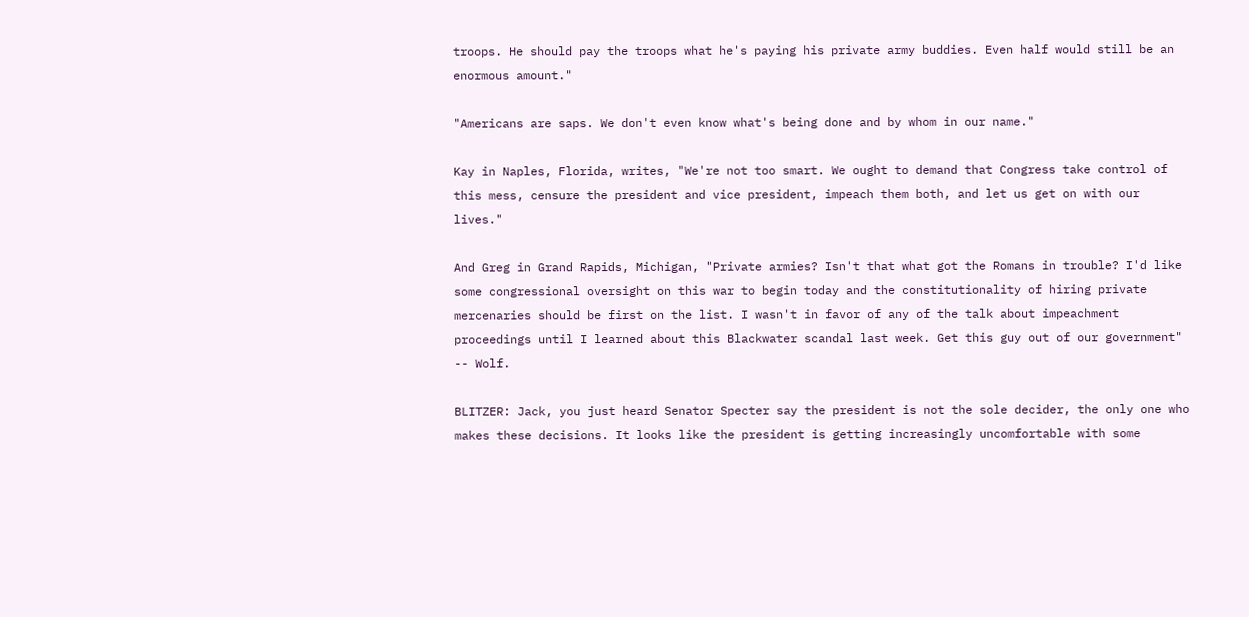troops. He should pay the troops what he's paying his private army buddies. Even half would still be an enormous amount."

"Americans are saps. We don't even know what's being done and by whom in our name."

Kay in Naples, Florida, writes, "We're not too smart. We ought to demand that Congress take control of this mess, censure the president and vice president, impeach them both, and let us get on with our lives."

And Greg in Grand Rapids, Michigan, "Private armies? Isn't that what got the Romans in trouble? I'd like some congressional oversight on this war to begin today and the constitutionality of hiring private mercenaries should be first on the list. I wasn't in favor of any of the talk about impeachment proceedings until I learned about this Blackwater scandal last week. Get this guy out of our government" -- Wolf.

BLITZER: Jack, you just heard Senator Specter say the president is not the sole decider, the only one who makes these decisions. It looks like the president is getting increasingly uncomfortable with some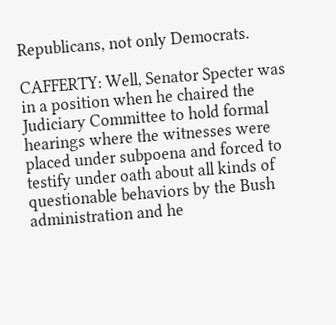Republicans, not only Democrats.

CAFFERTY: Well, Senator Specter was in a position when he chaired the Judiciary Committee to hold formal hearings where the witnesses were placed under subpoena and forced to testify under oath about all kinds of questionable behaviors by the Bush administration and he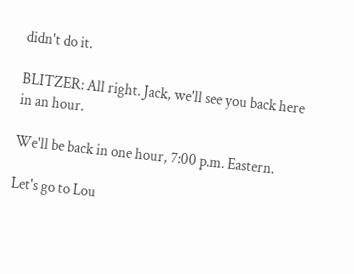didn't do it.

BLITZER: All right. Jack, we'll see you back here in an hour.

We'll be back in one hour, 7:00 p.m. Eastern.

Let's go to Lou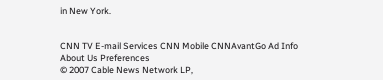in New York.


CNN TV E-mail Services CNN Mobile CNNAvantGo Ad Info About Us Preferences
© 2007 Cable News Network LP,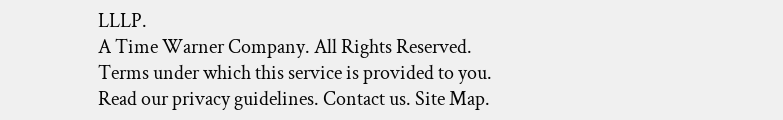LLLP.
A Time Warner Company. All Rights Reserved.
Terms under which this service is provided to you.
Read our privacy guidelines. Contact us. Site Map.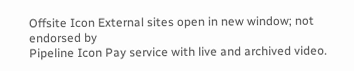Offsite Icon External sites open in new window; not endorsed by
Pipeline Icon Pay service with live and archived video.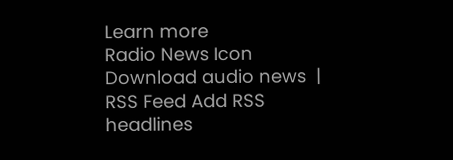Learn more
Radio News Icon Download audio news  |  RSS Feed Add RSS headlines